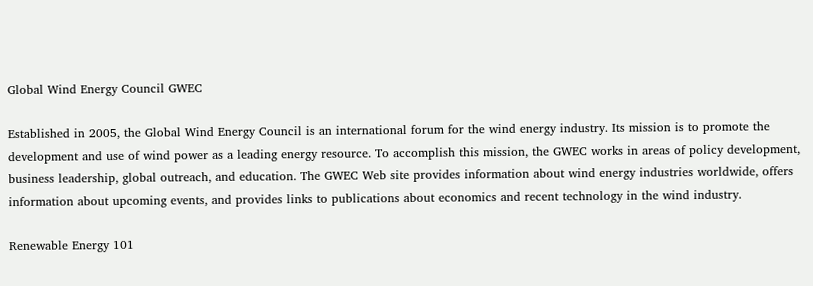Global Wind Energy Council GWEC

Established in 2005, the Global Wind Energy Council is an international forum for the wind energy industry. Its mission is to promote the development and use of wind power as a leading energy resource. To accomplish this mission, the GWEC works in areas of policy development, business leadership, global outreach, and education. The GWEC Web site provides information about wind energy industries worldwide, offers information about upcoming events, and provides links to publications about economics and recent technology in the wind industry.

Renewable Energy 101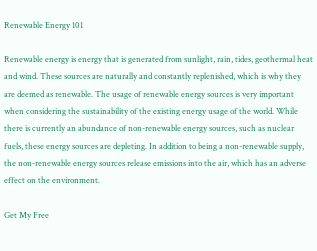Renewable Energy 101

Renewable energy is energy that is generated from sunlight, rain, tides, geothermal heat and wind. These sources are naturally and constantly replenished, which is why they are deemed as renewable. The usage of renewable energy sources is very important when considering the sustainability of the existing energy usage of the world. While there is currently an abundance of non-renewable energy sources, such as nuclear fuels, these energy sources are depleting. In addition to being a non-renewable supply, the non-renewable energy sources release emissions into the air, which has an adverse effect on the environment.

Get My Free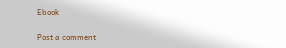Ebook

Post a comment